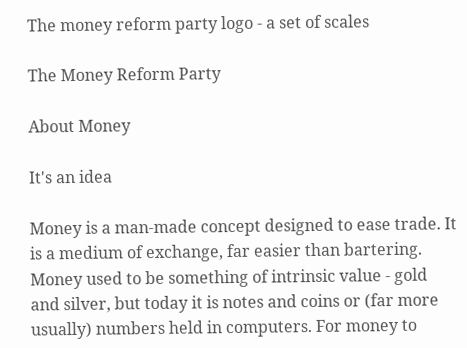The money reform party logo - a set of scales

The Money Reform Party

About Money

It's an idea

Money is a man-made concept designed to ease trade. It is a medium of exchange, far easier than bartering. Money used to be something of intrinsic value - gold and silver, but today it is notes and coins or (far more usually) numbers held in computers. For money to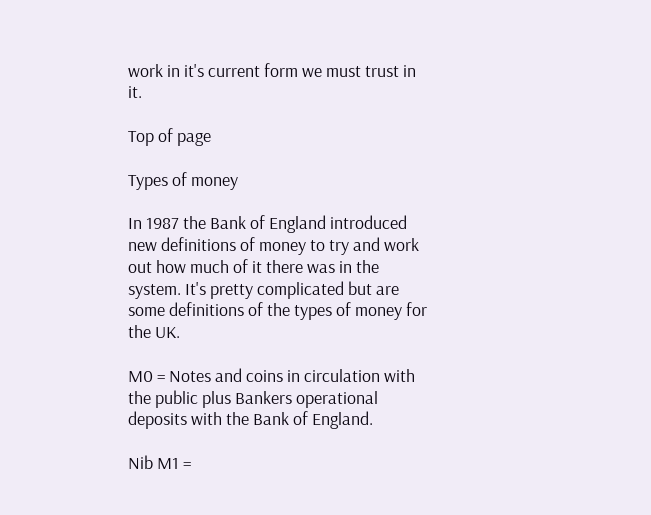work in it's current form we must trust in it.

Top of page

Types of money

In 1987 the Bank of England introduced new definitions of money to try and work out how much of it there was in the system. It's pretty complicated but are some definitions of the types of money for the UK.

M0 = Notes and coins in circulation with the public plus Bankers operational deposits with the Bank of England.

Nib M1 =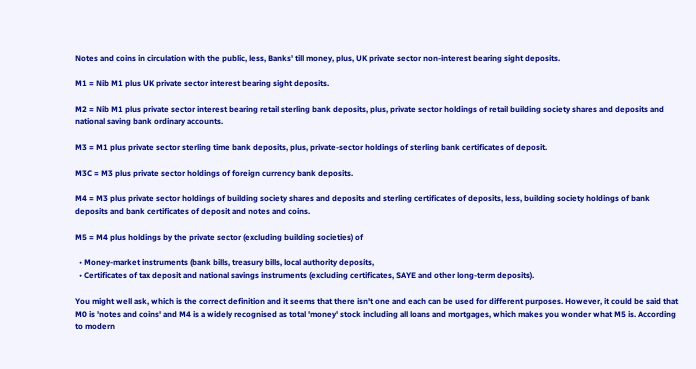Notes and coins in circulation with the public, less, Banks' till money, plus, UK private sector non-interest bearing sight deposits.

M1 = Nib M1 plus UK private sector interest bearing sight deposits.

M2 = Nib M1 plus private sector interest bearing retail sterling bank deposits, plus, private sector holdings of retail building society shares and deposits and national saving bank ordinary accounts.

M3 = M1 plus private sector sterling time bank deposits, plus, private-sector holdings of sterling bank certificates of deposit.

M3C = M3 plus private sector holdings of foreign currency bank deposits.

M4 = M3 plus private sector holdings of building society shares and deposits and sterling certificates of deposits, less, building society holdings of bank deposits and bank certificates of deposit and notes and coins.

M5 = M4 plus holdings by the private sector (excluding building societies) of

  • Money-market instruments (bank bills, treasury bills, local authority deposits,
  • Certificates of tax deposit and national savings instruments (excluding certificates, SAYE and other long-term deposits).

You might well ask, which is the correct definition and it seems that there isn't one and each can be used for different purposes. However, it could be said that M0 is 'notes and coins' and M4 is a widely recognised as total 'money' stock including all loans and mortgages, which makes you wonder what M5 is. According to modern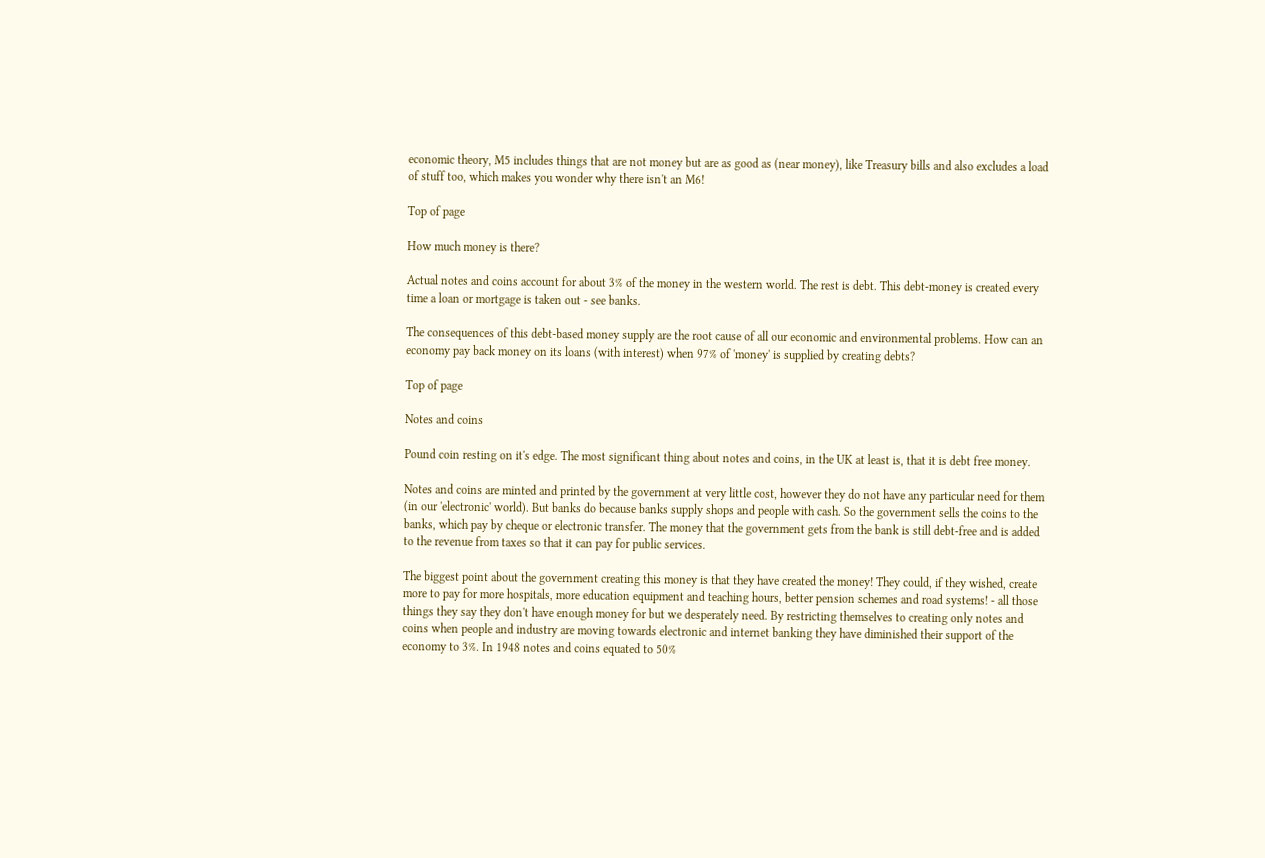economic theory, M5 includes things that are not money but are as good as (near money), like Treasury bills and also excludes a load of stuff too, which makes you wonder why there isn't an M6!

Top of page

How much money is there?

Actual notes and coins account for about 3% of the money in the western world. The rest is debt. This debt-money is created every time a loan or mortgage is taken out - see banks.

The consequences of this debt-based money supply are the root cause of all our economic and environmental problems. How can an economy pay back money on its loans (with interest) when 97% of 'money' is supplied by creating debts?

Top of page

Notes and coins

Pound coin resting on it's edge. The most significant thing about notes and coins, in the UK at least is, that it is debt free money.

Notes and coins are minted and printed by the government at very little cost, however they do not have any particular need for them (in our 'electronic' world). But banks do because banks supply shops and people with cash. So the government sells the coins to the banks, which pay by cheque or electronic transfer. The money that the government gets from the bank is still debt-free and is added to the revenue from taxes so that it can pay for public services.

The biggest point about the government creating this money is that they have created the money! They could, if they wished, create more to pay for more hospitals, more education equipment and teaching hours, better pension schemes and road systems! - all those things they say they don't have enough money for but we desperately need. By restricting themselves to creating only notes and coins when people and industry are moving towards electronic and internet banking they have diminished their support of the economy to 3%. In 1948 notes and coins equated to 50%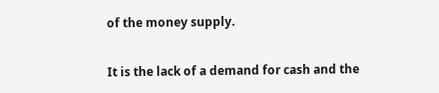of the money supply.

It is the lack of a demand for cash and the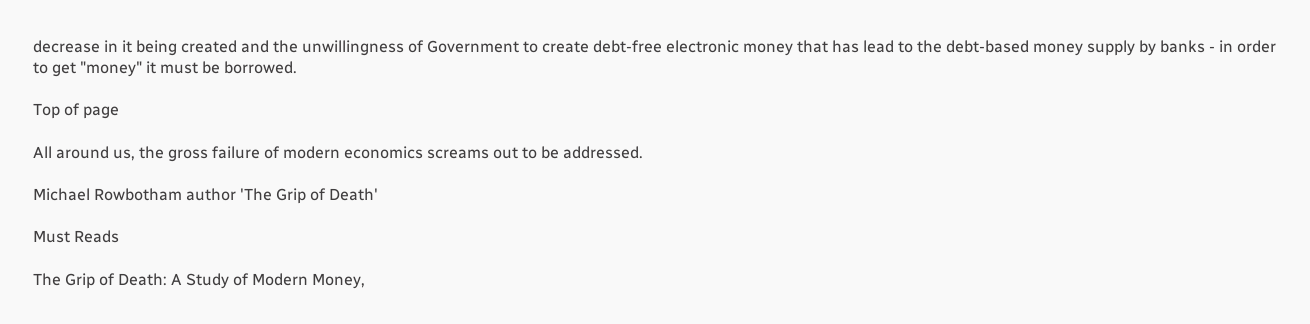decrease in it being created and the unwillingness of Government to create debt-free electronic money that has lead to the debt-based money supply by banks - in order to get "money" it must be borrowed.

Top of page

All around us, the gross failure of modern economics screams out to be addressed.

Michael Rowbotham author 'The Grip of Death'

Must Reads

The Grip of Death: A Study of Modern Money,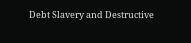Debt Slavery and Destructive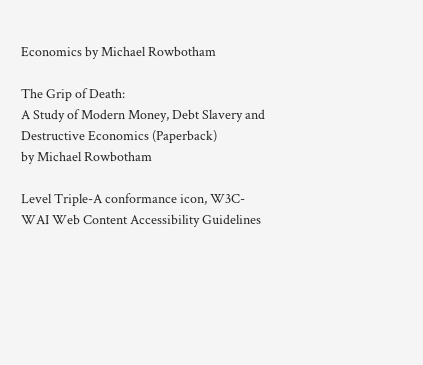Economics by Michael Rowbotham

The Grip of Death:
A Study of Modern Money, Debt Slavery and Destructive Economics (Paperback)
by Michael Rowbotham

Level Triple-A conformance icon, W3C-WAI Web Content Accessibility Guidelines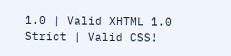1.0 | Valid XHTML 1.0 Strict | Valid CSS!